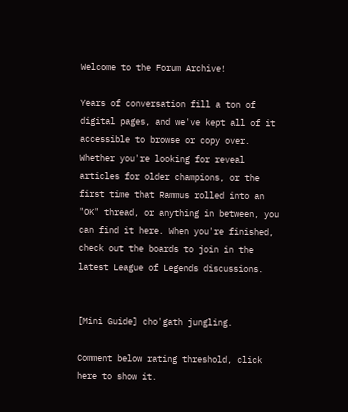Welcome to the Forum Archive!

Years of conversation fill a ton of digital pages, and we've kept all of it accessible to browse or copy over. Whether you're looking for reveal articles for older champions, or the first time that Rammus rolled into an "OK" thread, or anything in between, you can find it here. When you're finished, check out the boards to join in the latest League of Legends discussions.


[Mini Guide] cho'gath jungling.

Comment below rating threshold, click here to show it.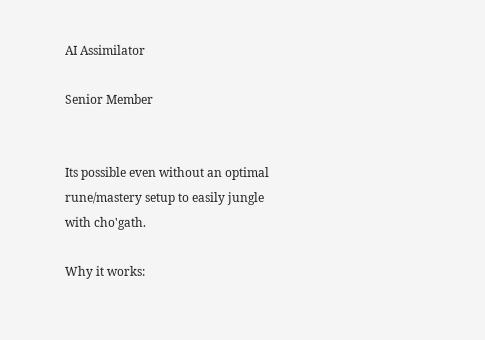AI Assimilator

Senior Member


Its possible even without an optimal rune/mastery setup to easily jungle with cho'gath.

Why it works: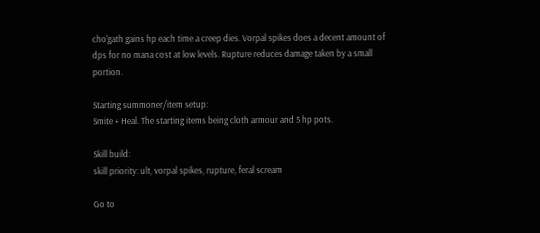cho'gath gains hp each time a creep dies. Vorpal spikes does a decent amount of dps for no mana cost at low levels. Rupture reduces damage taken by a small portion.

Starting summoner/item setup:
Smite + Heal. The starting items being cloth armour and 5 hp pots.

Skill build:
skill priority: ult, vorpal spikes, rupture, feral scream

Go to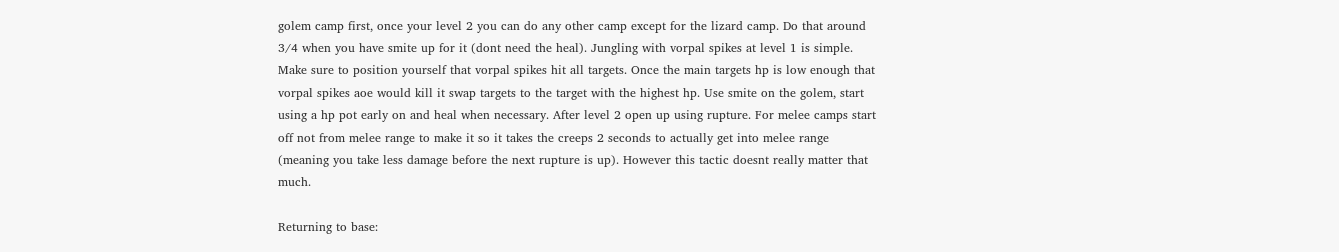golem camp first, once your level 2 you can do any other camp except for the lizard camp. Do that around 3/4 when you have smite up for it (dont need the heal). Jungling with vorpal spikes at level 1 is simple. Make sure to position yourself that vorpal spikes hit all targets. Once the main targets hp is low enough that vorpal spikes aoe would kill it swap targets to the target with the highest hp. Use smite on the golem, start using a hp pot early on and heal when necessary. After level 2 open up using rupture. For melee camps start off not from melee range to make it so it takes the creeps 2 seconds to actually get into melee range (meaning you take less damage before the next rupture is up). However this tactic doesnt really matter that much.

Returning to base: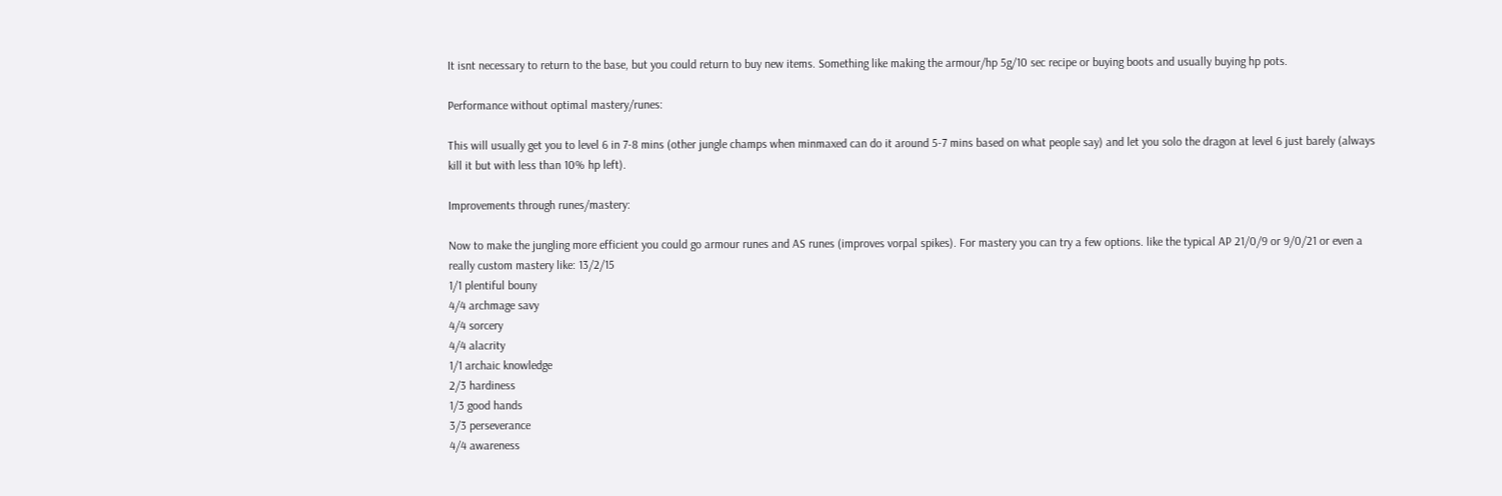It isnt necessary to return to the base, but you could return to buy new items. Something like making the armour/hp 5g/10 sec recipe or buying boots and usually buying hp pots.

Performance without optimal mastery/runes:

This will usually get you to level 6 in 7-8 mins (other jungle champs when minmaxed can do it around 5-7 mins based on what people say) and let you solo the dragon at level 6 just barely (always kill it but with less than 10% hp left).

Improvements through runes/mastery:

Now to make the jungling more efficient you could go armour runes and AS runes (improves vorpal spikes). For mastery you can try a few options. like the typical AP 21/0/9 or 9/0/21 or even a really custom mastery like: 13/2/15
1/1 plentiful bouny
4/4 archmage savy
4/4 sorcery
4/4 alacrity
1/1 archaic knowledge
2/3 hardiness
1/3 good hands
3/3 perseverance
4/4 awareness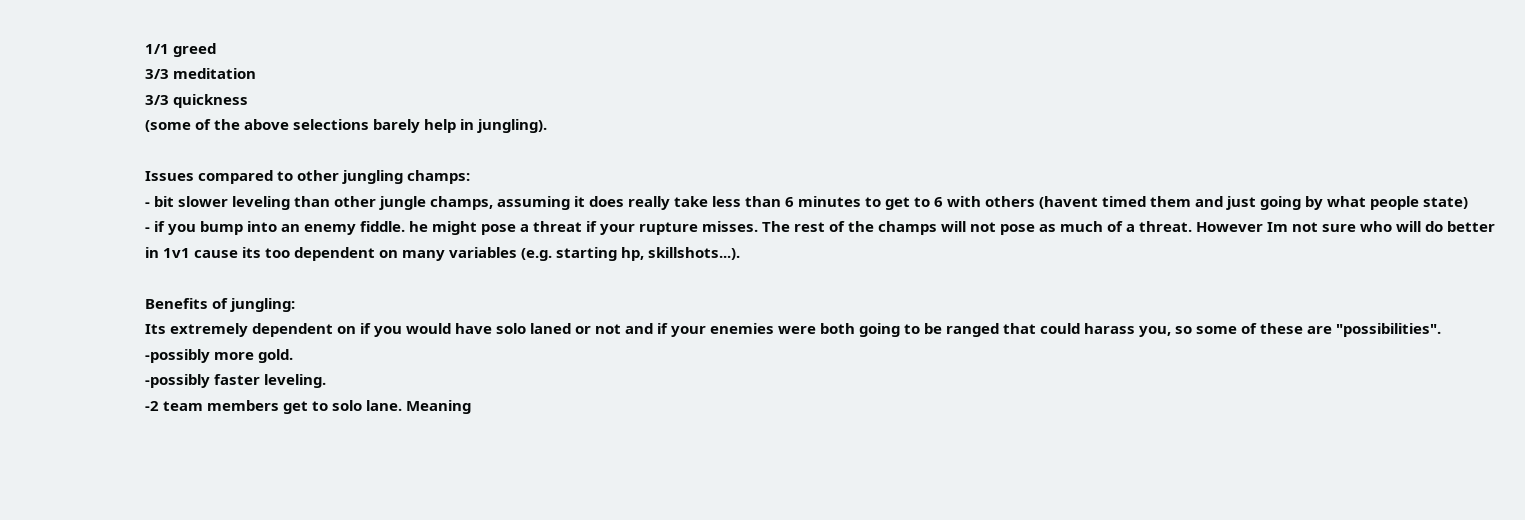1/1 greed
3/3 meditation
3/3 quickness
(some of the above selections barely help in jungling).

Issues compared to other jungling champs:
- bit slower leveling than other jungle champs, assuming it does really take less than 6 minutes to get to 6 with others (havent timed them and just going by what people state)
- if you bump into an enemy fiddle. he might pose a threat if your rupture misses. The rest of the champs will not pose as much of a threat. However Im not sure who will do better in 1v1 cause its too dependent on many variables (e.g. starting hp, skillshots...).

Benefits of jungling:
Its extremely dependent on if you would have solo laned or not and if your enemies were both going to be ranged that could harass you, so some of these are "possibilities".
-possibly more gold.
-possibly faster leveling.
-2 team members get to solo lane. Meaning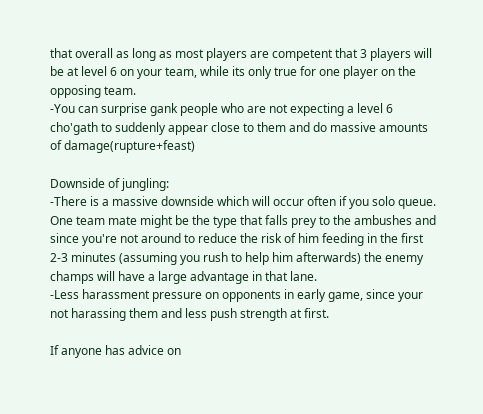that overall as long as most players are competent that 3 players will be at level 6 on your team, while its only true for one player on the opposing team.
-You can surprise gank people who are not expecting a level 6 cho'gath to suddenly appear close to them and do massive amounts of damage(rupture+feast)

Downside of jungling:
-There is a massive downside which will occur often if you solo queue. One team mate might be the type that falls prey to the ambushes and since you're not around to reduce the risk of him feeding in the first 2-3 minutes (assuming you rush to help him afterwards) the enemy champs will have a large advantage in that lane.
-Less harassment pressure on opponents in early game, since your not harassing them and less push strength at first.

If anyone has advice on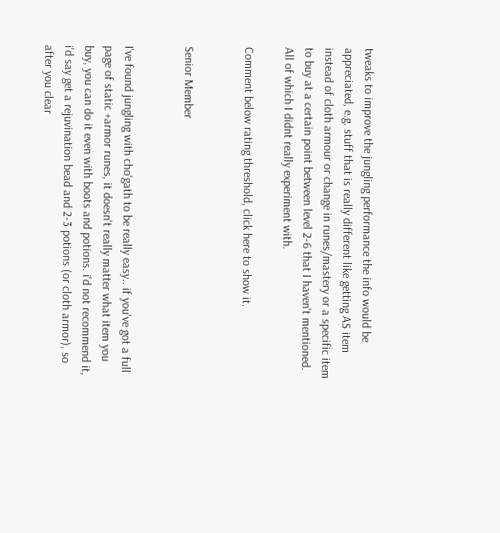tweaks to improve the jungling performance the info would be appreciated, e.g. stuff that is really different like getting AS item instead of cloth armour or change in runes/mastery or a specific item to buy at a certain point between level 2-6 that I haven't mentioned. All of which I didnt really experiment with.

Comment below rating threshold, click here to show it.


Senior Member


I've found jungling with cho'gath to be really easy.. if you've got a full page of static +armor runes, it doesn't really matter what item you buy, you can do it even with boots and potions. i'd not recommend it, i'd say get a rejuvination bead and 2-3 potions (or cloth armor), so after you clear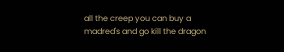all the creep you can buy a madred's and go kill the dragon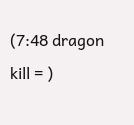(7:48 dragon kill = )